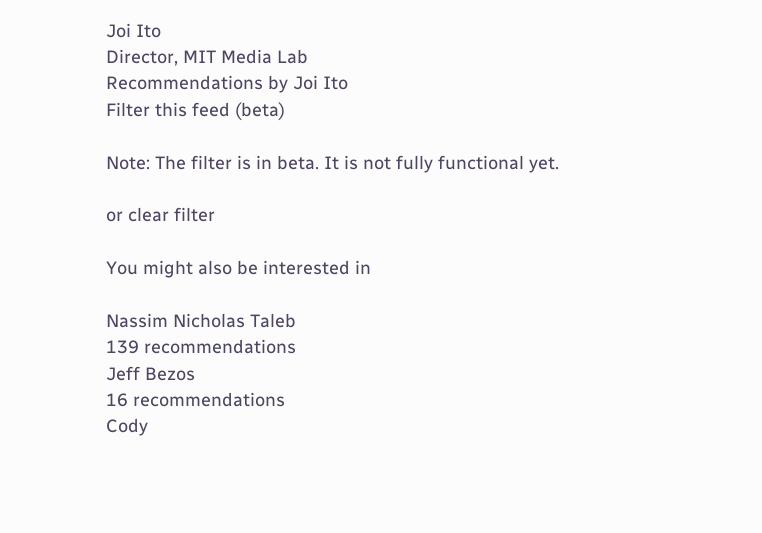Joi Ito
Director, MIT Media Lab
Recommendations by Joi Ito
Filter this feed (beta)

Note: The filter is in beta. It is not fully functional yet.

or clear filter

You might also be interested in

Nassim Nicholas Taleb
139 recommendations
Jeff Bezos
16 recommendations
Cody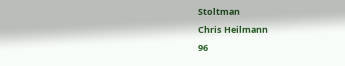Stoltman
Chris Heilmann
96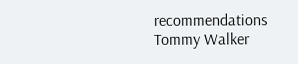recommendations
Tommy Walker